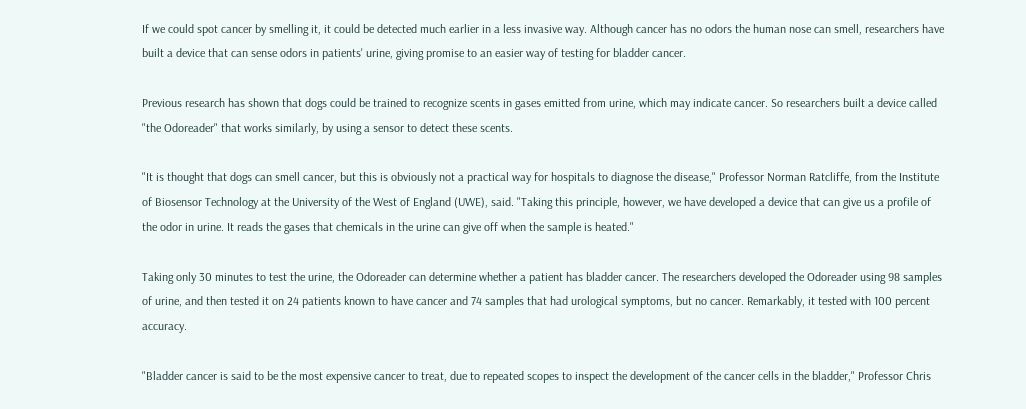If we could spot cancer by smelling it, it could be detected much earlier in a less invasive way. Although cancer has no odors the human nose can smell, researchers have built a device that can sense odors in patients' urine, giving promise to an easier way of testing for bladder cancer.

Previous research has shown that dogs could be trained to recognize scents in gases emitted from urine, which may indicate cancer. So researchers built a device called "the Odoreader" that works similarly, by using a sensor to detect these scents.

"It is thought that dogs can smell cancer, but this is obviously not a practical way for hospitals to diagnose the disease," Professor Norman Ratcliffe, from the Institute of Biosensor Technology at the University of the West of England (UWE), said. "Taking this principle, however, we have developed a device that can give us a profile of the odor in urine. It reads the gases that chemicals in the urine can give off when the sample is heated."

Taking only 30 minutes to test the urine, the Odoreader can determine whether a patient has bladder cancer. The researchers developed the Odoreader using 98 samples of urine, and then tested it on 24 patients known to have cancer and 74 samples that had urological symptoms, but no cancer. Remarkably, it tested with 100 percent accuracy.

"Bladder cancer is said to be the most expensive cancer to treat, due to repeated scopes to inspect the development of the cancer cells in the bladder," Professor Chris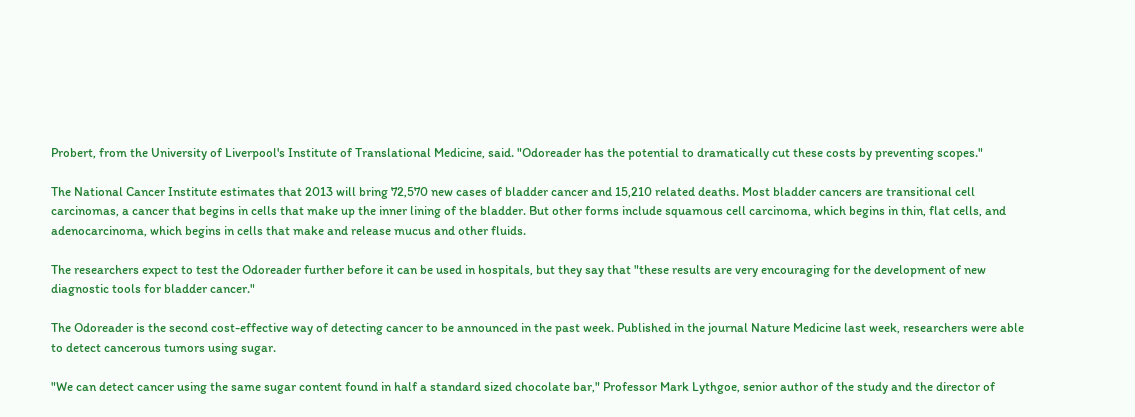Probert, from the University of Liverpool's Institute of Translational Medicine, said. "Odoreader has the potential to dramatically cut these costs by preventing scopes."

The National Cancer Institute estimates that 2013 will bring 72,570 new cases of bladder cancer and 15,210 related deaths. Most bladder cancers are transitional cell carcinomas, a cancer that begins in cells that make up the inner lining of the bladder. But other forms include squamous cell carcinoma, which begins in thin, flat cells, and adenocarcinoma, which begins in cells that make and release mucus and other fluids.

The researchers expect to test the Odoreader further before it can be used in hospitals, but they say that "these results are very encouraging for the development of new diagnostic tools for bladder cancer."

The Odoreader is the second cost-effective way of detecting cancer to be announced in the past week. Published in the journal Nature Medicine last week, researchers were able to detect cancerous tumors using sugar.

"We can detect cancer using the same sugar content found in half a standard sized chocolate bar," Professor Mark Lythgoe, senior author of the study and the director of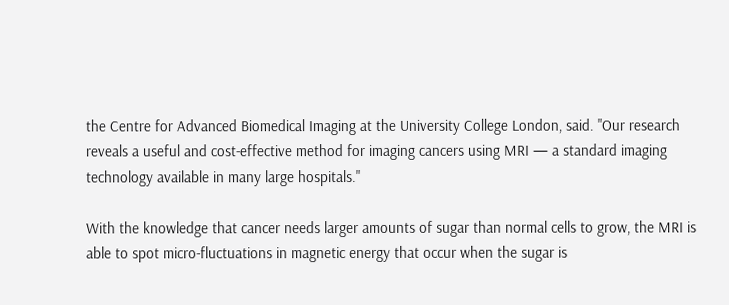the Centre for Advanced Biomedical Imaging at the University College London, said. "Our research reveals a useful and cost-effective method for imaging cancers using MRI — a standard imaging technology available in many large hospitals."

With the knowledge that cancer needs larger amounts of sugar than normal cells to grow, the MRI is able to spot micro-fluctuations in magnetic energy that occur when the sugar is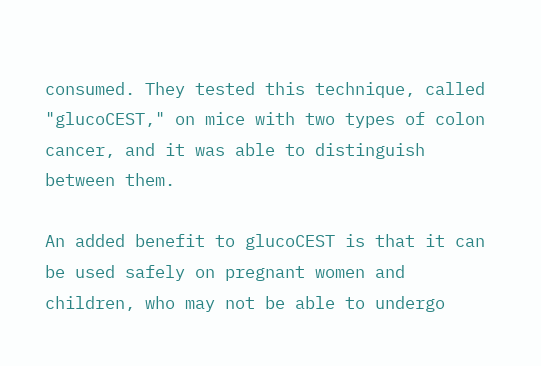consumed. They tested this technique, called "glucoCEST," on mice with two types of colon cancer, and it was able to distinguish between them.

An added benefit to glucoCEST is that it can be used safely on pregnant women and children, who may not be able to undergo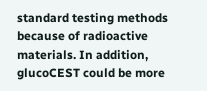standard testing methods because of radioactive materials. In addition, glucoCEST could be more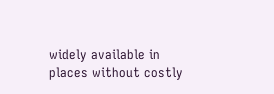widely available in places without costly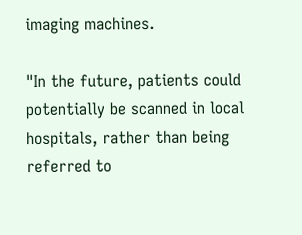imaging machines.

"In the future, patients could potentially be scanned in local hospitals, rather than being referred to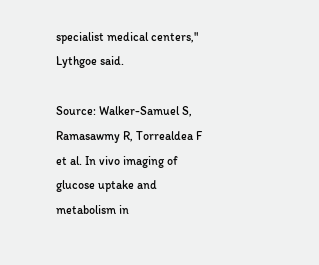specialist medical centers," Lythgoe said.

Source: Walker-Samuel S, Ramasawmy R, Torrealdea F et al. In vivo imaging of glucose uptake and metabolism in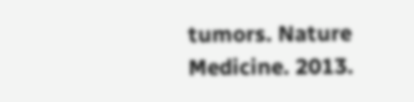tumors. Nature Medicine. 2013.